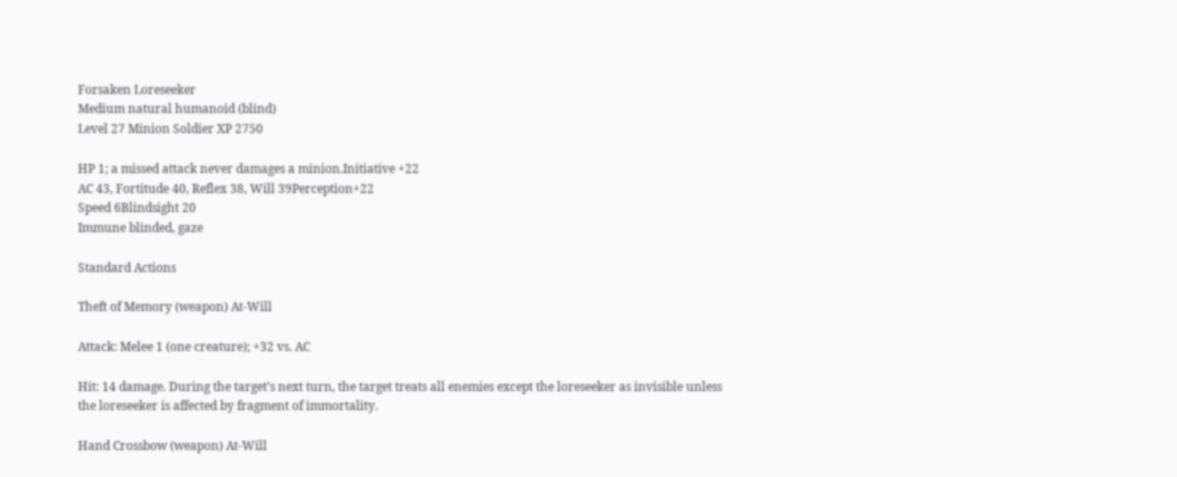Forsaken Loreseeker
Medium natural humanoid (blind)
Level 27 Minion Soldier XP 2750

HP 1; a missed attack never damages a minion.Initiative +22
AC 43, Fortitude 40, Reflex 38, Will 39Perception+22
Speed 6Blindsight 20
Immune blinded, gaze

Standard Actions

Theft of Memory (weapon) At-Will

Attack: Melee 1 (one creature); +32 vs. AC

Hit: 14 damage. During the target’s next turn, the target treats all enemies except the loreseeker as invisible unless the loreseeker is affected by fragment of immortality.

Hand Crossbow (weapon) At-Will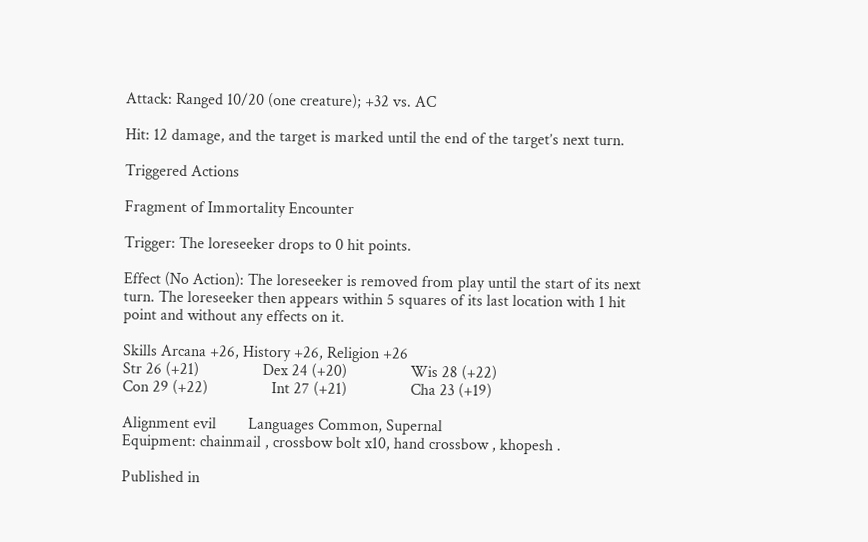Attack: Ranged 10/20 (one creature); +32 vs. AC

Hit: 12 damage, and the target is marked until the end of the target’s next turn.

Triggered Actions

Fragment of Immortality Encounter

Trigger: The loreseeker drops to 0 hit points.

Effect (No Action): The loreseeker is removed from play until the start of its next turn. The loreseeker then appears within 5 squares of its last location with 1 hit point and without any effects on it.

Skills Arcana +26, History +26, Religion +26
Str 26 (+21)                Dex 24 (+20)                Wis 28 (+22)
Con 29 (+22)                Int 27 (+21)                Cha 23 (+19)

Alignment evil        Languages Common, Supernal
Equipment: chainmail , crossbow bolt x10, hand crossbow , khopesh .

Published in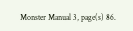Monster Manual 3, page(s) 86.